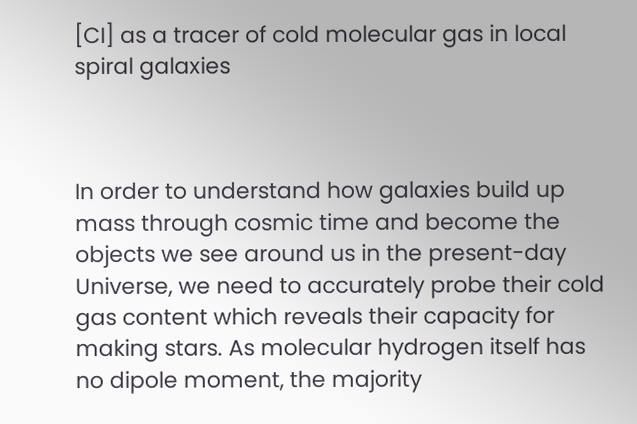[CI] as a tracer of cold molecular gas in local spiral galaxies



In order to understand how galaxies build up mass through cosmic time and become the objects we see around us in the present-day Universe, we need to accurately probe their cold gas content which reveals their capacity for making stars. As molecular hydrogen itself has no dipole moment, the majority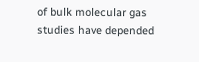of bulk molecular gas studies have depended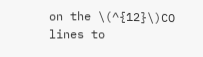on the \(^{12}\)CO lines to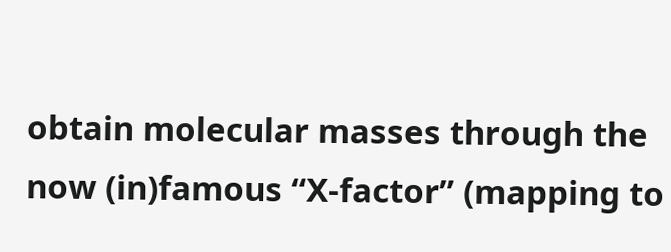obtain molecular masses through the now (in)famous “X-factor” (mapping to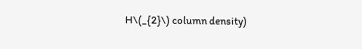H\(_{2}\) column density)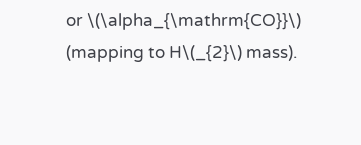or \(\alpha_{\mathrm{CO}}\) (mapping to H\(_{2}\) mass).